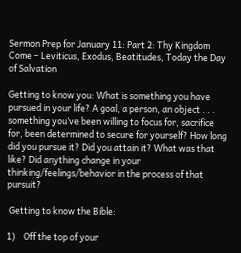Sermon Prep for January 11: Part 2: Thy Kingdom Come – Leviticus, Exodus, Beatitudes, Today the Day of Salvation

Getting to know you: What is something you have pursued in your life? A goal, a person, an object . . . something you’ve been willing to focus for, sacrifice for, been determined to secure for yourself? How long did you pursue it? Did you attain it? What was that like? Did anything change in your thinking/feelings/behavior in the process of that pursuit?

 Getting to know the Bible:

1)    Off the top of your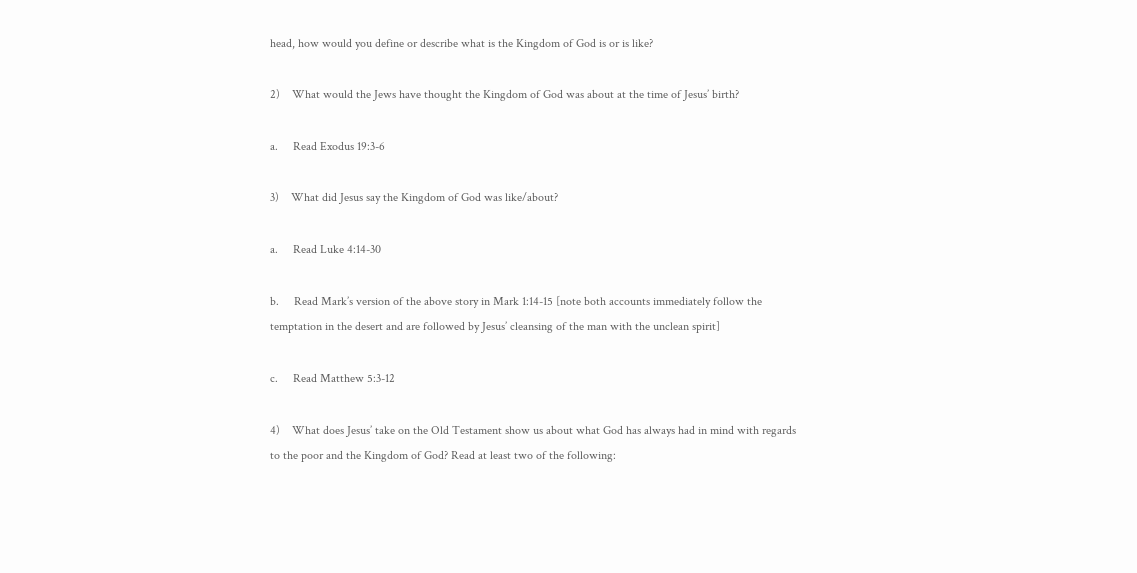head, how would you define or describe what is the Kingdom of God is or is like?

2)    What would the Jews have thought the Kingdom of God was about at the time of Jesus’ birth?

a.     Read Exodus 19:3-6

3)    What did Jesus say the Kingdom of God was like/about?

a.     Read Luke 4:14-30

b.     Read Mark’s version of the above story in Mark 1:14-15 [note both accounts immediately follow the temptation in the desert and are followed by Jesus’ cleansing of the man with the unclean spirit]

c.     Read Matthew 5:3-12

4)    What does Jesus’ take on the Old Testament show us about what God has always had in mind with regards to the poor and the Kingdom of God? Read at least two of the following: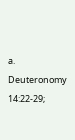a.     Deuteronomy 14:22-29;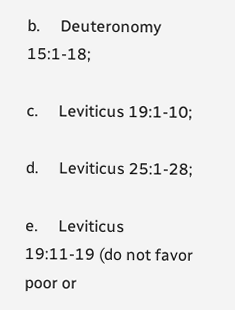b.     Deuteronomy 15:1-18;

c.     Leviticus 19:1-10;

d.     Leviticus 25:1-28;

e.     Leviticus 19:11-19 (do not favor poor or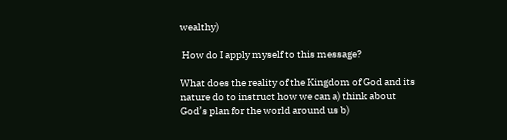wealthy)

 How do I apply myself to this message?

What does the reality of the Kingdom of God and its nature do to instruct how we can a) think about God’s plan for the world around us b)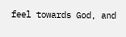feel towards God, and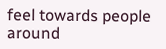feel towards people around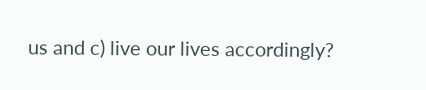us and c) live our lives accordingly?